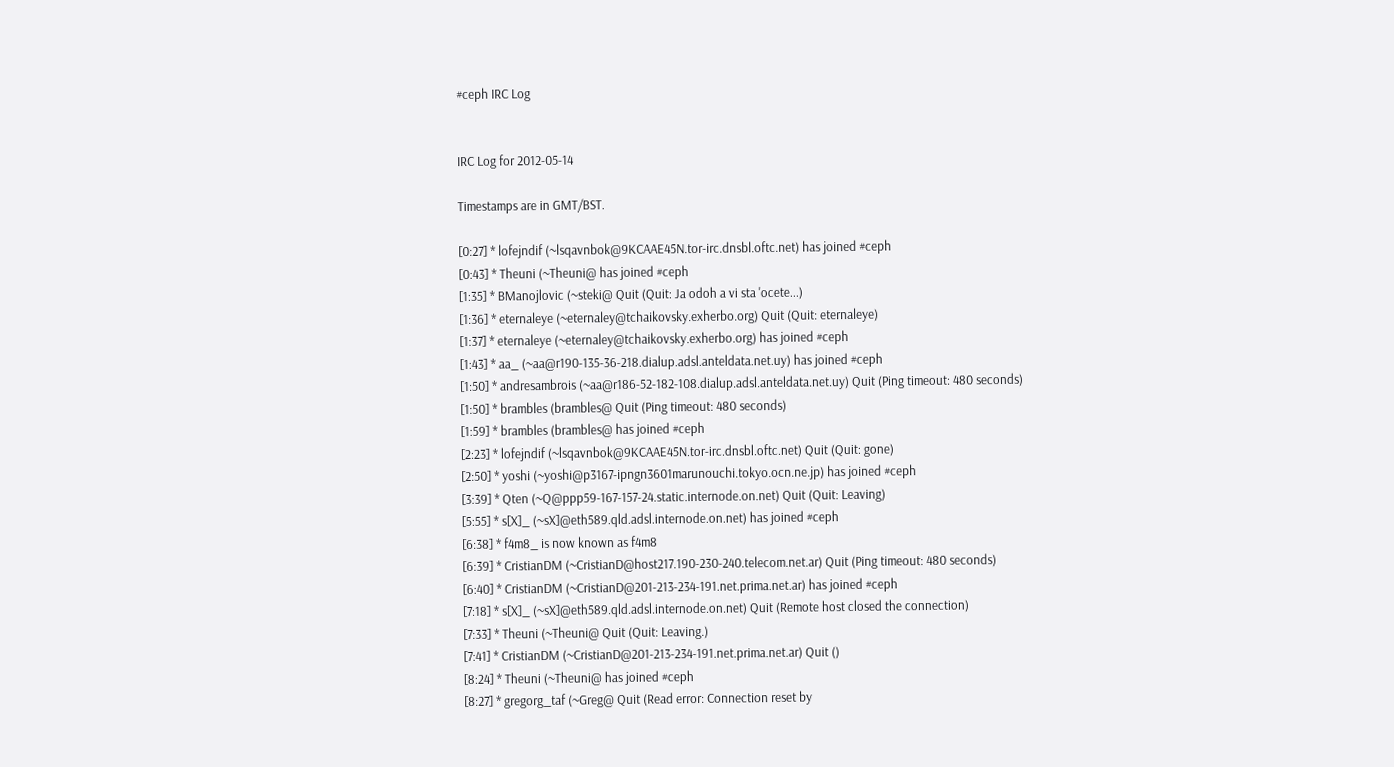#ceph IRC Log


IRC Log for 2012-05-14

Timestamps are in GMT/BST.

[0:27] * lofejndif (~lsqavnbok@9KCAAE45N.tor-irc.dnsbl.oftc.net) has joined #ceph
[0:43] * Theuni (~Theuni@ has joined #ceph
[1:35] * BManojlovic (~steki@ Quit (Quit: Ja odoh a vi sta 'ocete...)
[1:36] * eternaleye (~eternaley@tchaikovsky.exherbo.org) Quit (Quit: eternaleye)
[1:37] * eternaleye (~eternaley@tchaikovsky.exherbo.org) has joined #ceph
[1:43] * aa_ (~aa@r190-135-36-218.dialup.adsl.anteldata.net.uy) has joined #ceph
[1:50] * andresambrois (~aa@r186-52-182-108.dialup.adsl.anteldata.net.uy) Quit (Ping timeout: 480 seconds)
[1:50] * brambles (brambles@ Quit (Ping timeout: 480 seconds)
[1:59] * brambles (brambles@ has joined #ceph
[2:23] * lofejndif (~lsqavnbok@9KCAAE45N.tor-irc.dnsbl.oftc.net) Quit (Quit: gone)
[2:50] * yoshi (~yoshi@p3167-ipngn3601marunouchi.tokyo.ocn.ne.jp) has joined #ceph
[3:39] * Qten (~Q@ppp59-167-157-24.static.internode.on.net) Quit (Quit: Leaving)
[5:55] * s[X]_ (~sX]@eth589.qld.adsl.internode.on.net) has joined #ceph
[6:38] * f4m8_ is now known as f4m8
[6:39] * CristianDM (~CristianD@host217.190-230-240.telecom.net.ar) Quit (Ping timeout: 480 seconds)
[6:40] * CristianDM (~CristianD@201-213-234-191.net.prima.net.ar) has joined #ceph
[7:18] * s[X]_ (~sX]@eth589.qld.adsl.internode.on.net) Quit (Remote host closed the connection)
[7:33] * Theuni (~Theuni@ Quit (Quit: Leaving.)
[7:41] * CristianDM (~CristianD@201-213-234-191.net.prima.net.ar) Quit ()
[8:24] * Theuni (~Theuni@ has joined #ceph
[8:27] * gregorg_taf (~Greg@ Quit (Read error: Connection reset by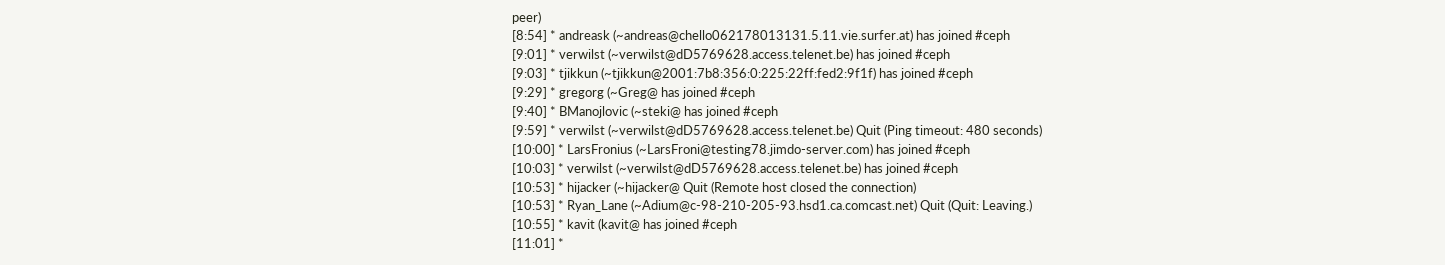peer)
[8:54] * andreask (~andreas@chello062178013131.5.11.vie.surfer.at) has joined #ceph
[9:01] * verwilst (~verwilst@dD5769628.access.telenet.be) has joined #ceph
[9:03] * tjikkun (~tjikkun@2001:7b8:356:0:225:22ff:fed2:9f1f) has joined #ceph
[9:29] * gregorg (~Greg@ has joined #ceph
[9:40] * BManojlovic (~steki@ has joined #ceph
[9:59] * verwilst (~verwilst@dD5769628.access.telenet.be) Quit (Ping timeout: 480 seconds)
[10:00] * LarsFronius (~LarsFroni@testing78.jimdo-server.com) has joined #ceph
[10:03] * verwilst (~verwilst@dD5769628.access.telenet.be) has joined #ceph
[10:53] * hijacker (~hijacker@ Quit (Remote host closed the connection)
[10:53] * Ryan_Lane (~Adium@c-98-210-205-93.hsd1.ca.comcast.net) Quit (Quit: Leaving.)
[10:55] * kavit (kavit@ has joined #ceph
[11:01] *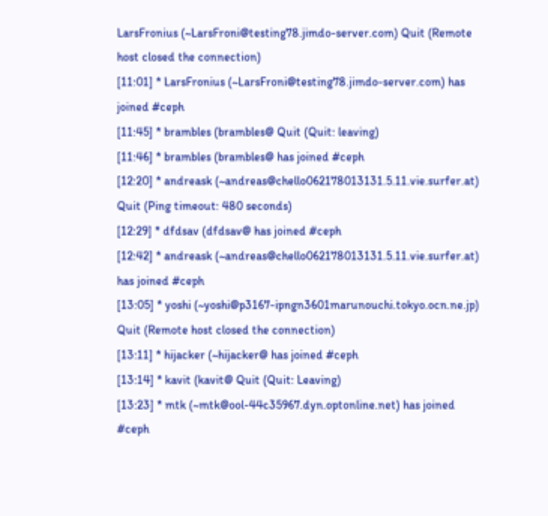LarsFronius (~LarsFroni@testing78.jimdo-server.com) Quit (Remote host closed the connection)
[11:01] * LarsFronius (~LarsFroni@testing78.jimdo-server.com) has joined #ceph
[11:45] * brambles (brambles@ Quit (Quit: leaving)
[11:46] * brambles (brambles@ has joined #ceph
[12:20] * andreask (~andreas@chello062178013131.5.11.vie.surfer.at) Quit (Ping timeout: 480 seconds)
[12:29] * dfdsav (dfdsav@ has joined #ceph
[12:42] * andreask (~andreas@chello062178013131.5.11.vie.surfer.at) has joined #ceph
[13:05] * yoshi (~yoshi@p3167-ipngn3601marunouchi.tokyo.ocn.ne.jp) Quit (Remote host closed the connection)
[13:11] * hijacker (~hijacker@ has joined #ceph
[13:14] * kavit (kavit@ Quit (Quit: Leaving)
[13:23] * mtk (~mtk@ool-44c35967.dyn.optonline.net) has joined #ceph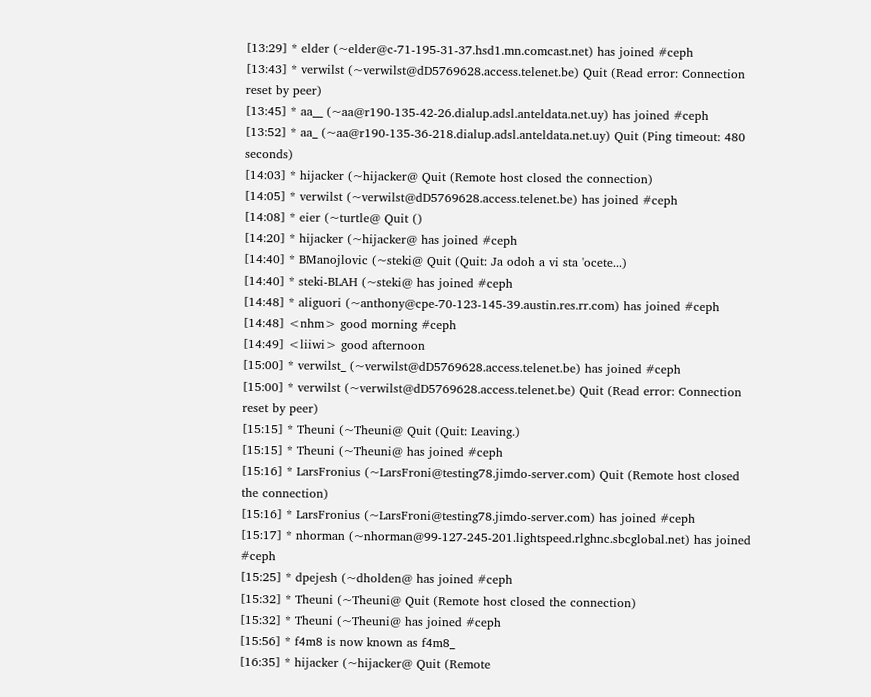[13:29] * elder (~elder@c-71-195-31-37.hsd1.mn.comcast.net) has joined #ceph
[13:43] * verwilst (~verwilst@dD5769628.access.telenet.be) Quit (Read error: Connection reset by peer)
[13:45] * aa__ (~aa@r190-135-42-26.dialup.adsl.anteldata.net.uy) has joined #ceph
[13:52] * aa_ (~aa@r190-135-36-218.dialup.adsl.anteldata.net.uy) Quit (Ping timeout: 480 seconds)
[14:03] * hijacker (~hijacker@ Quit (Remote host closed the connection)
[14:05] * verwilst (~verwilst@dD5769628.access.telenet.be) has joined #ceph
[14:08] * eier (~turtle@ Quit ()
[14:20] * hijacker (~hijacker@ has joined #ceph
[14:40] * BManojlovic (~steki@ Quit (Quit: Ja odoh a vi sta 'ocete...)
[14:40] * steki-BLAH (~steki@ has joined #ceph
[14:48] * aliguori (~anthony@cpe-70-123-145-39.austin.res.rr.com) has joined #ceph
[14:48] <nhm> good morning #ceph
[14:49] <liiwi> good afternoon
[15:00] * verwilst_ (~verwilst@dD5769628.access.telenet.be) has joined #ceph
[15:00] * verwilst (~verwilst@dD5769628.access.telenet.be) Quit (Read error: Connection reset by peer)
[15:15] * Theuni (~Theuni@ Quit (Quit: Leaving.)
[15:15] * Theuni (~Theuni@ has joined #ceph
[15:16] * LarsFronius (~LarsFroni@testing78.jimdo-server.com) Quit (Remote host closed the connection)
[15:16] * LarsFronius (~LarsFroni@testing78.jimdo-server.com) has joined #ceph
[15:17] * nhorman (~nhorman@99-127-245-201.lightspeed.rlghnc.sbcglobal.net) has joined #ceph
[15:25] * dpejesh (~dholden@ has joined #ceph
[15:32] * Theuni (~Theuni@ Quit (Remote host closed the connection)
[15:32] * Theuni (~Theuni@ has joined #ceph
[15:56] * f4m8 is now known as f4m8_
[16:35] * hijacker (~hijacker@ Quit (Remote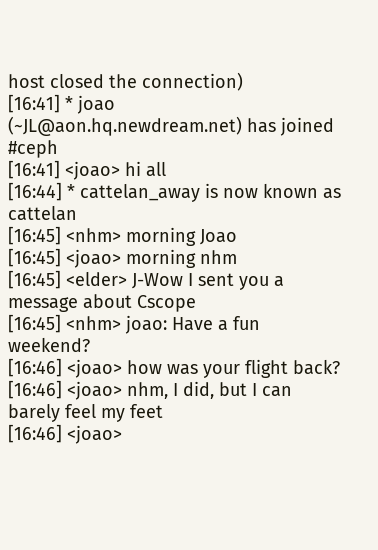host closed the connection)
[16:41] * joao (~JL@aon.hq.newdream.net) has joined #ceph
[16:41] <joao> hi all
[16:44] * cattelan_away is now known as cattelan
[16:45] <nhm> morning Joao
[16:45] <joao> morning nhm
[16:45] <elder> J-Wow I sent you a message about Cscope
[16:45] <nhm> joao: Have a fun weekend?
[16:46] <joao> how was your flight back?
[16:46] <joao> nhm, I did, but I can barely feel my feet
[16:46] <joao>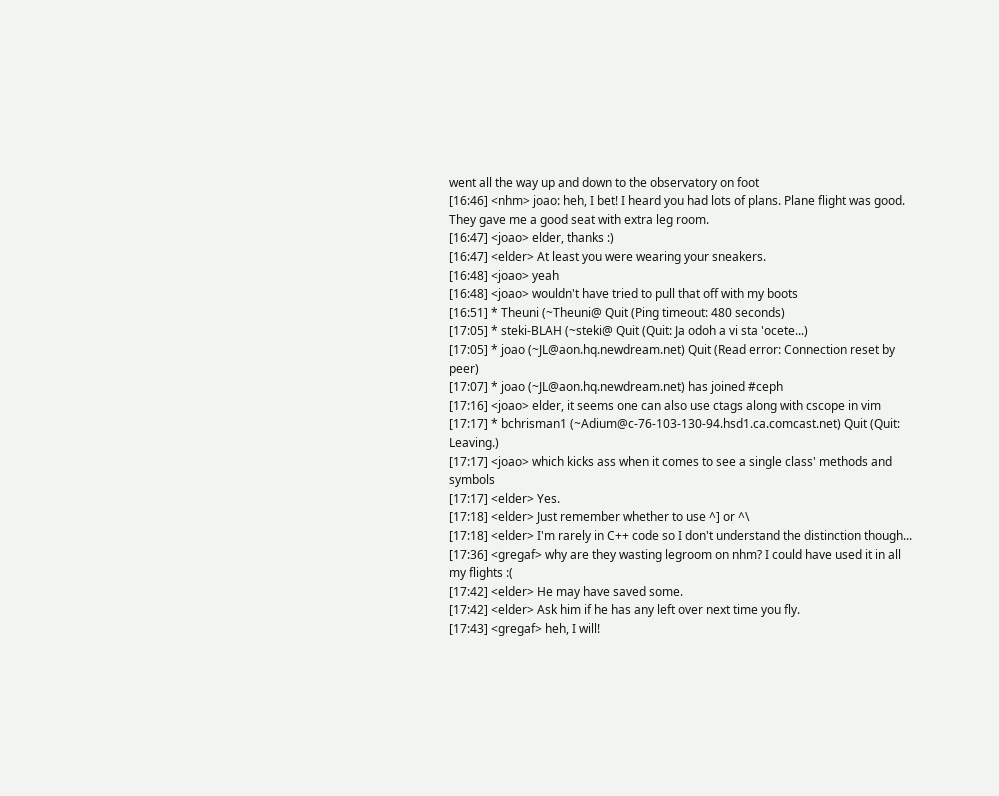went all the way up and down to the observatory on foot
[16:46] <nhm> joao: heh, I bet! I heard you had lots of plans. Plane flight was good. They gave me a good seat with extra leg room.
[16:47] <joao> elder, thanks :)
[16:47] <elder> At least you were wearing your sneakers.
[16:48] <joao> yeah
[16:48] <joao> wouldn't have tried to pull that off with my boots
[16:51] * Theuni (~Theuni@ Quit (Ping timeout: 480 seconds)
[17:05] * steki-BLAH (~steki@ Quit (Quit: Ja odoh a vi sta 'ocete...)
[17:05] * joao (~JL@aon.hq.newdream.net) Quit (Read error: Connection reset by peer)
[17:07] * joao (~JL@aon.hq.newdream.net) has joined #ceph
[17:16] <joao> elder, it seems one can also use ctags along with cscope in vim
[17:17] * bchrisman1 (~Adium@c-76-103-130-94.hsd1.ca.comcast.net) Quit (Quit: Leaving.)
[17:17] <joao> which kicks ass when it comes to see a single class' methods and symbols
[17:17] <elder> Yes.
[17:18] <elder> Just remember whether to use ^] or ^\
[17:18] <elder> I'm rarely in C++ code so I don't understand the distinction though...
[17:36] <gregaf> why are they wasting legroom on nhm? I could have used it in all my flights :(
[17:42] <elder> He may have saved some.
[17:42] <elder> Ask him if he has any left over next time you fly.
[17:43] <gregaf> heh, I will!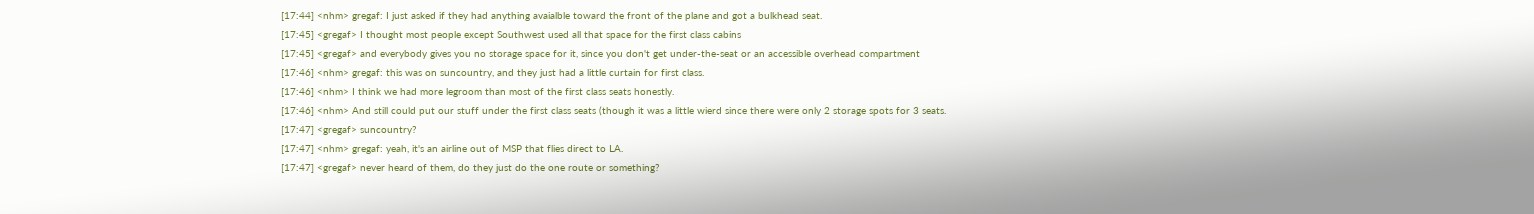[17:44] <nhm> gregaf: I just asked if they had anything avaialble toward the front of the plane and got a bulkhead seat.
[17:45] <gregaf> I thought most people except Southwest used all that space for the first class cabins
[17:45] <gregaf> and everybody gives you no storage space for it, since you don't get under-the-seat or an accessible overhead compartment
[17:46] <nhm> gregaf: this was on suncountry, and they just had a little curtain for first class.
[17:46] <nhm> I think we had more legroom than most of the first class seats honestly.
[17:46] <nhm> And still could put our stuff under the first class seats (though it was a little wierd since there were only 2 storage spots for 3 seats.
[17:47] <gregaf> suncountry?
[17:47] <nhm> gregaf: yeah, it's an airline out of MSP that flies direct to LA.
[17:47] <gregaf> never heard of them, do they just do the one route or something?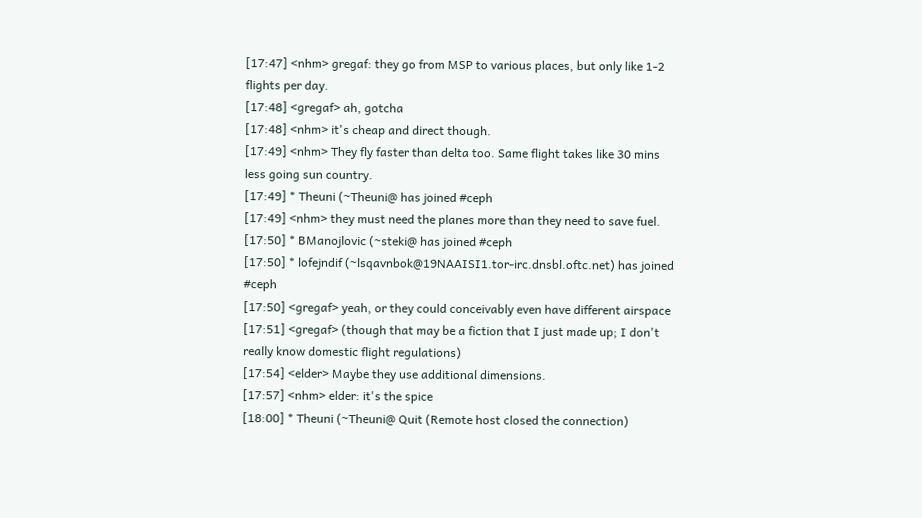[17:47] <nhm> gregaf: they go from MSP to various places, but only like 1-2 flights per day.
[17:48] <gregaf> ah, gotcha
[17:48] <nhm> it's cheap and direct though.
[17:49] <nhm> They fly faster than delta too. Same flight takes like 30 mins less going sun country.
[17:49] * Theuni (~Theuni@ has joined #ceph
[17:49] <nhm> they must need the planes more than they need to save fuel.
[17:50] * BManojlovic (~steki@ has joined #ceph
[17:50] * lofejndif (~lsqavnbok@19NAAISI1.tor-irc.dnsbl.oftc.net) has joined #ceph
[17:50] <gregaf> yeah, or they could conceivably even have different airspace
[17:51] <gregaf> (though that may be a fiction that I just made up; I don't really know domestic flight regulations)
[17:54] <elder> Maybe they use additional dimensions.
[17:57] <nhm> elder: it's the spice
[18:00] * Theuni (~Theuni@ Quit (Remote host closed the connection)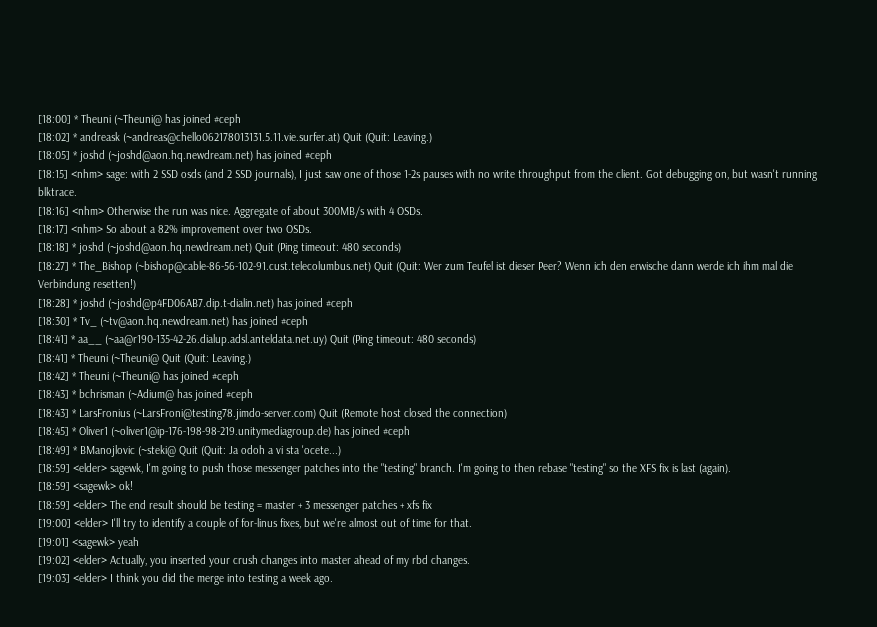[18:00] * Theuni (~Theuni@ has joined #ceph
[18:02] * andreask (~andreas@chello062178013131.5.11.vie.surfer.at) Quit (Quit: Leaving.)
[18:05] * joshd (~joshd@aon.hq.newdream.net) has joined #ceph
[18:15] <nhm> sage: with 2 SSD osds (and 2 SSD journals), I just saw one of those 1-2s pauses with no write throughput from the client. Got debugging on, but wasn't running blktrace.
[18:16] <nhm> Otherwise the run was nice. Aggregate of about 300MB/s with 4 OSDs.
[18:17] <nhm> So about a 82% improvement over two OSDs.
[18:18] * joshd (~joshd@aon.hq.newdream.net) Quit (Ping timeout: 480 seconds)
[18:27] * The_Bishop (~bishop@cable-86-56-102-91.cust.telecolumbus.net) Quit (Quit: Wer zum Teufel ist dieser Peer? Wenn ich den erwische dann werde ich ihm mal die Verbindung resetten!)
[18:28] * joshd (~joshd@p4FD06AB7.dip.t-dialin.net) has joined #ceph
[18:30] * Tv_ (~tv@aon.hq.newdream.net) has joined #ceph
[18:41] * aa__ (~aa@r190-135-42-26.dialup.adsl.anteldata.net.uy) Quit (Ping timeout: 480 seconds)
[18:41] * Theuni (~Theuni@ Quit (Quit: Leaving.)
[18:42] * Theuni (~Theuni@ has joined #ceph
[18:43] * bchrisman (~Adium@ has joined #ceph
[18:43] * LarsFronius (~LarsFroni@testing78.jimdo-server.com) Quit (Remote host closed the connection)
[18:45] * Oliver1 (~oliver1@ip-176-198-98-219.unitymediagroup.de) has joined #ceph
[18:49] * BManojlovic (~steki@ Quit (Quit: Ja odoh a vi sta 'ocete...)
[18:59] <elder> sagewk, I'm going to push those messenger patches into the "testing" branch. I'm going to then rebase "testing" so the XFS fix is last (again).
[18:59] <sagewk> ok!
[18:59] <elder> The end result should be testing = master + 3 messenger patches + xfs fix
[19:00] <elder> I'll try to identify a couple of for-linus fixes, but we're almost out of time for that.
[19:01] <sagewk> yeah
[19:02] <elder> Actually, you inserted your crush changes into master ahead of my rbd changes.
[19:03] <elder> I think you did the merge into testing a week ago.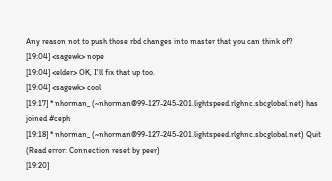Any reason not to push those rbd changes into master that you can think of?
[19:04] <sagewk> nope
[19:04] <elder> OK, I'll fix that up too.
[19:04] <sagewk> cool
[19:17] * nhorman_ (~nhorman@99-127-245-201.lightspeed.rlghnc.sbcglobal.net) has joined #ceph
[19:18] * nhorman_ (~nhorman@99-127-245-201.lightspeed.rlghnc.sbcglobal.net) Quit (Read error: Connection reset by peer)
[19:20]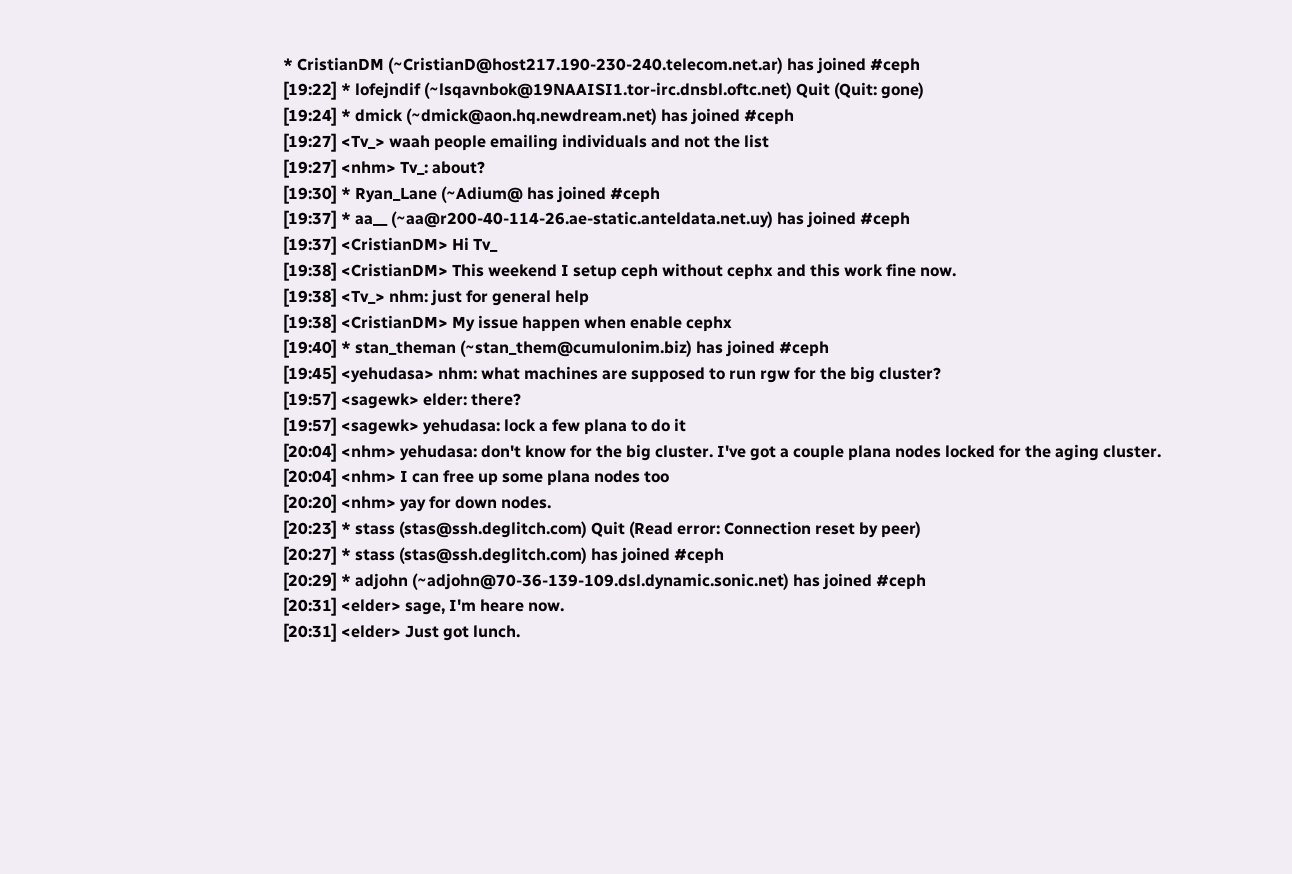* CristianDM (~CristianD@host217.190-230-240.telecom.net.ar) has joined #ceph
[19:22] * lofejndif (~lsqavnbok@19NAAISI1.tor-irc.dnsbl.oftc.net) Quit (Quit: gone)
[19:24] * dmick (~dmick@aon.hq.newdream.net) has joined #ceph
[19:27] <Tv_> waah people emailing individuals and not the list
[19:27] <nhm> Tv_: about?
[19:30] * Ryan_Lane (~Adium@ has joined #ceph
[19:37] * aa__ (~aa@r200-40-114-26.ae-static.anteldata.net.uy) has joined #ceph
[19:37] <CristianDM> Hi Tv_
[19:38] <CristianDM> This weekend I setup ceph without cephx and this work fine now.
[19:38] <Tv_> nhm: just for general help
[19:38] <CristianDM> My issue happen when enable cephx
[19:40] * stan_theman (~stan_them@cumulonim.biz) has joined #ceph
[19:45] <yehudasa> nhm: what machines are supposed to run rgw for the big cluster?
[19:57] <sagewk> elder: there?
[19:57] <sagewk> yehudasa: lock a few plana to do it
[20:04] <nhm> yehudasa: don't know for the big cluster. I've got a couple plana nodes locked for the aging cluster.
[20:04] <nhm> I can free up some plana nodes too
[20:20] <nhm> yay for down nodes.
[20:23] * stass (stas@ssh.deglitch.com) Quit (Read error: Connection reset by peer)
[20:27] * stass (stas@ssh.deglitch.com) has joined #ceph
[20:29] * adjohn (~adjohn@70-36-139-109.dsl.dynamic.sonic.net) has joined #ceph
[20:31] <elder> sage, I'm heare now.
[20:31] <elder> Just got lunch.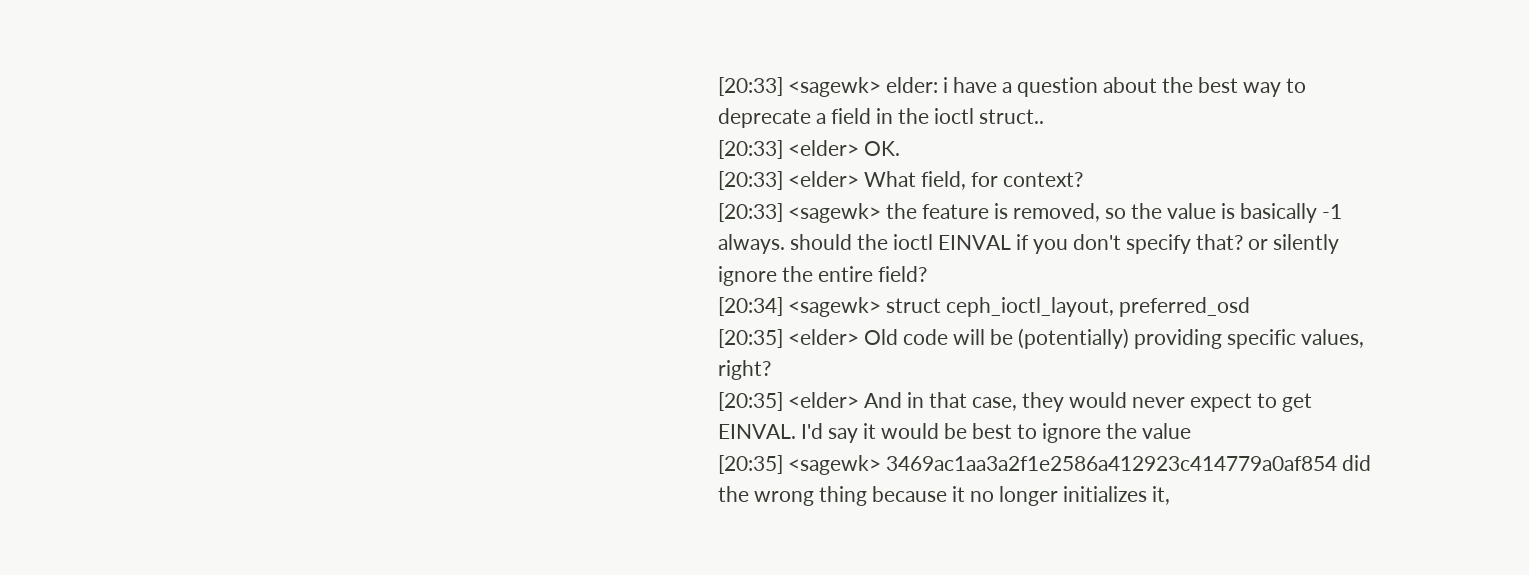[20:33] <sagewk> elder: i have a question about the best way to deprecate a field in the ioctl struct..
[20:33] <elder> OK.
[20:33] <elder> What field, for context?
[20:33] <sagewk> the feature is removed, so the value is basically -1 always. should the ioctl EINVAL if you don't specify that? or silently ignore the entire field?
[20:34] <sagewk> struct ceph_ioctl_layout, preferred_osd
[20:35] <elder> Old code will be (potentially) providing specific values, right?
[20:35] <elder> And in that case, they would never expect to get EINVAL. I'd say it would be best to ignore the value
[20:35] <sagewk> 3469ac1aa3a2f1e2586a412923c414779a0af854 did the wrong thing because it no longer initializes it,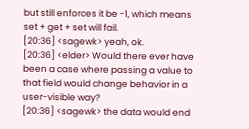but still enforces it be -1, which means set + get + set will fail.
[20:36] <sagewk> yeah, ok.
[20:36] <elder> Would there ever have been a case where passing a value to that field would change behavior in a user-visible way?
[20:36] <sagewk> the data would end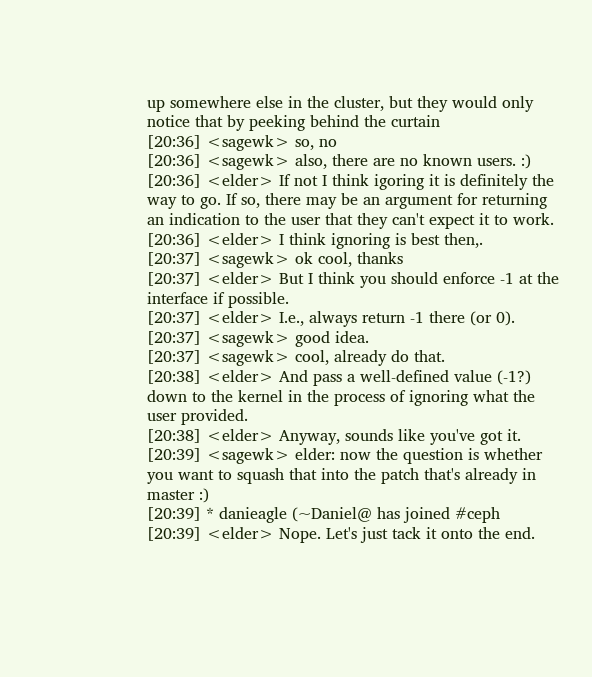up somewhere else in the cluster, but they would only notice that by peeking behind the curtain
[20:36] <sagewk> so, no
[20:36] <sagewk> also, there are no known users. :)
[20:36] <elder> If not I think igoring it is definitely the way to go. If so, there may be an argument for returning an indication to the user that they can't expect it to work.
[20:36] <elder> I think ignoring is best then,.
[20:37] <sagewk> ok cool, thanks
[20:37] <elder> But I think you should enforce -1 at the interface if possible.
[20:37] <elder> I.e., always return -1 there (or 0).
[20:37] <sagewk> good idea.
[20:37] <sagewk> cool, already do that.
[20:38] <elder> And pass a well-defined value (-1?) down to the kernel in the process of ignoring what the user provided.
[20:38] <elder> Anyway, sounds like you've got it.
[20:39] <sagewk> elder: now the question is whether you want to squash that into the patch that's already in master :)
[20:39] * danieagle (~Daniel@ has joined #ceph
[20:39] <elder> Nope. Let's just tack it onto the end.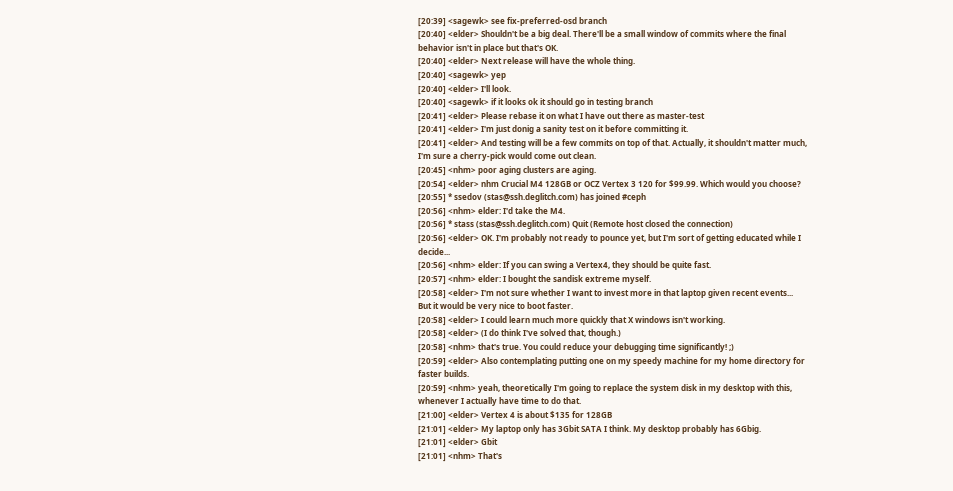[20:39] <sagewk> see fix-preferred-osd branch
[20:40] <elder> Shouldn't be a big deal. There'll be a small window of commits where the final behavior isn't in place but that's OK.
[20:40] <elder> Next release will have the whole thing.
[20:40] <sagewk> yep
[20:40] <elder> I'll look.
[20:40] <sagewk> if it looks ok it should go in testing branch
[20:41] <elder> Please rebase it on what I have out there as master-test
[20:41] <elder> I'm just donig a sanity test on it before committing it.
[20:41] <elder> And testing will be a few commits on top of that. Actually, it shouldn't matter much, I'm sure a cherry-pick would come out clean.
[20:45] <nhm> poor aging clusters are aging.
[20:54] <elder> nhm Crucial M4 128GB or OCZ Vertex 3 120 for $99.99. Which would you choose?
[20:55] * ssedov (stas@ssh.deglitch.com) has joined #ceph
[20:56] <nhm> elder: I'd take the M4.
[20:56] * stass (stas@ssh.deglitch.com) Quit (Remote host closed the connection)
[20:56] <elder> OK. I'm probably not ready to pounce yet, but I'm sort of getting educated while I decide...
[20:56] <nhm> elder: If you can swing a Vertex4, they should be quite fast.
[20:57] <nhm> elder: I bought the sandisk extreme myself.
[20:58] <elder> I'm not sure whether I want to invest more in that laptop given recent events... But it would be very nice to boot faster.
[20:58] <elder> I could learn much more quickly that X windows isn't working.
[20:58] <elder> (I do think I've solved that, though.)
[20:58] <nhm> that's true. You could reduce your debugging time significantly! ;)
[20:59] <elder> Also contemplating putting one on my speedy machine for my home directory for faster builds.
[20:59] <nhm> yeah, theoretically I'm going to replace the system disk in my desktop with this, whenever I actually have time to do that.
[21:00] <elder> Vertex 4 is about $135 for 128GB
[21:01] <elder> My laptop only has 3Gbit SATA I think. My desktop probably has 6Gbig.
[21:01] <elder> Gbit
[21:01] <nhm> That's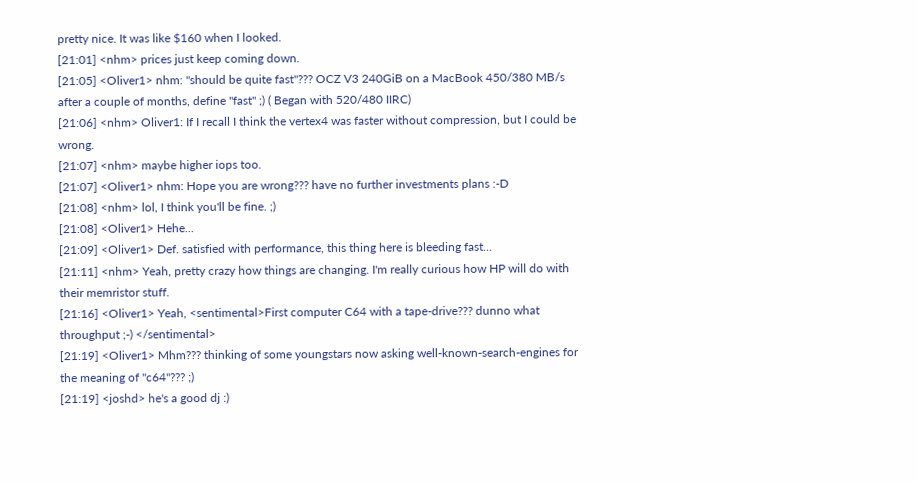pretty nice. It was like $160 when I looked.
[21:01] <nhm> prices just keep coming down.
[21:05] <Oliver1> nhm: "should be quite fast"??? OCZ V3 240GiB on a MacBook 450/380 MB/s after a couple of months, define "fast" ;) ( Began with 520/480 IIRC)
[21:06] <nhm> Oliver1: If I recall I think the vertex4 was faster without compression, but I could be wrong.
[21:07] <nhm> maybe higher iops too.
[21:07] <Oliver1> nhm: Hope you are wrong??? have no further investments plans :-D
[21:08] <nhm> lol, I think you'll be fine. ;)
[21:08] <Oliver1> Hehe...
[21:09] <Oliver1> Def. satisfied with performance, this thing here is bleeding fast...
[21:11] <nhm> Yeah, pretty crazy how things are changing. I'm really curious how HP will do with their memristor stuff.
[21:16] <Oliver1> Yeah, <sentimental>First computer C64 with a tape-drive??? dunno what throughput ;-) </sentimental>
[21:19] <Oliver1> Mhm??? thinking of some youngstars now asking well-known-search-engines for the meaning of "c64"??? ;)
[21:19] <joshd> he's a good dj :)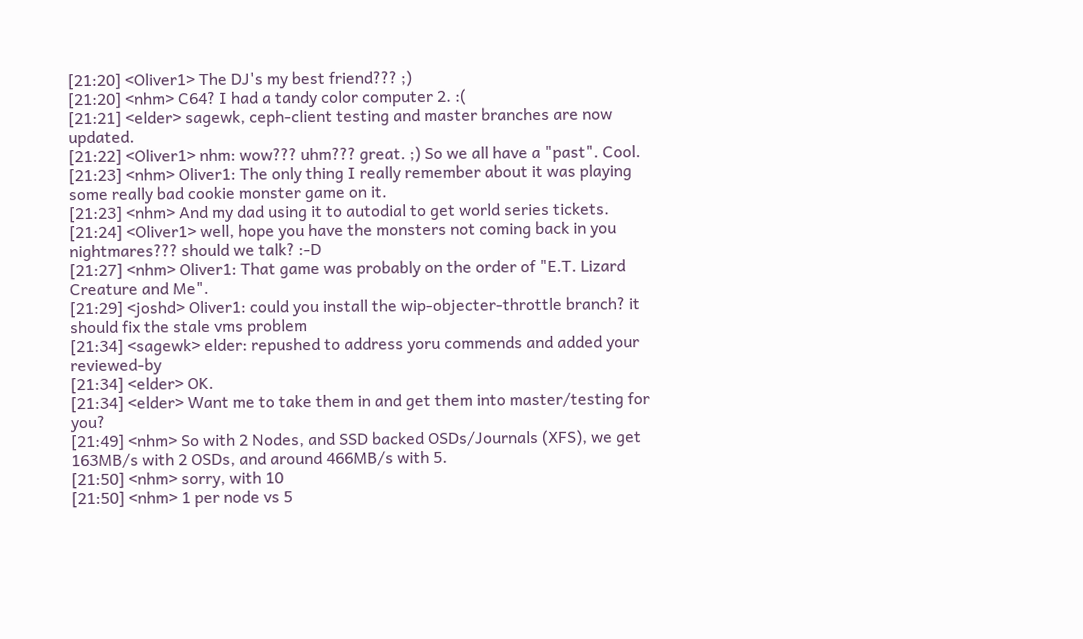[21:20] <Oliver1> The DJ's my best friend??? ;)
[21:20] <nhm> C64? I had a tandy color computer 2. :(
[21:21] <elder> sagewk, ceph-client testing and master branches are now updated.
[21:22] <Oliver1> nhm: wow??? uhm??? great. ;) So we all have a "past". Cool.
[21:23] <nhm> Oliver1: The only thing I really remember about it was playing some really bad cookie monster game on it.
[21:23] <nhm> And my dad using it to autodial to get world series tickets.
[21:24] <Oliver1> well, hope you have the monsters not coming back in you nightmares??? should we talk? :-D
[21:27] <nhm> Oliver1: That game was probably on the order of "E.T. Lizard Creature and Me".
[21:29] <joshd> Oliver1: could you install the wip-objecter-throttle branch? it should fix the stale vms problem
[21:34] <sagewk> elder: repushed to address yoru commends and added your reviewed-by
[21:34] <elder> OK.
[21:34] <elder> Want me to take them in and get them into master/testing for you?
[21:49] <nhm> So with 2 Nodes, and SSD backed OSDs/Journals (XFS), we get 163MB/s with 2 OSDs, and around 466MB/s with 5.
[21:50] <nhm> sorry, with 10
[21:50] <nhm> 1 per node vs 5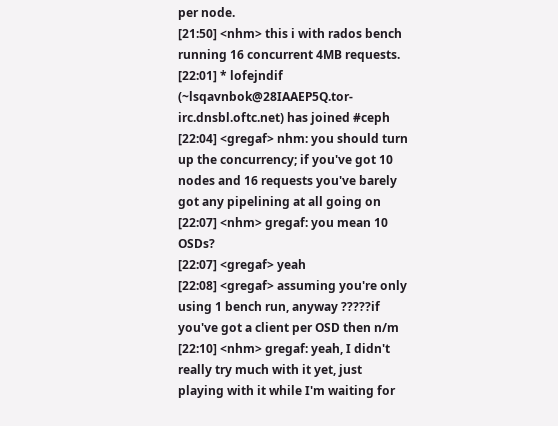per node.
[21:50] <nhm> this i with rados bench running 16 concurrent 4MB requests.
[22:01] * lofejndif (~lsqavnbok@28IAAEP5Q.tor-irc.dnsbl.oftc.net) has joined #ceph
[22:04] <gregaf> nhm: you should turn up the concurrency; if you've got 10 nodes and 16 requests you've barely got any pipelining at all going on
[22:07] <nhm> gregaf: you mean 10 OSDs?
[22:07] <gregaf> yeah
[22:08] <gregaf> assuming you're only using 1 bench run, anyway ?????if you've got a client per OSD then n/m
[22:10] <nhm> gregaf: yeah, I didn't really try much with it yet, just playing with it while I'm waiting for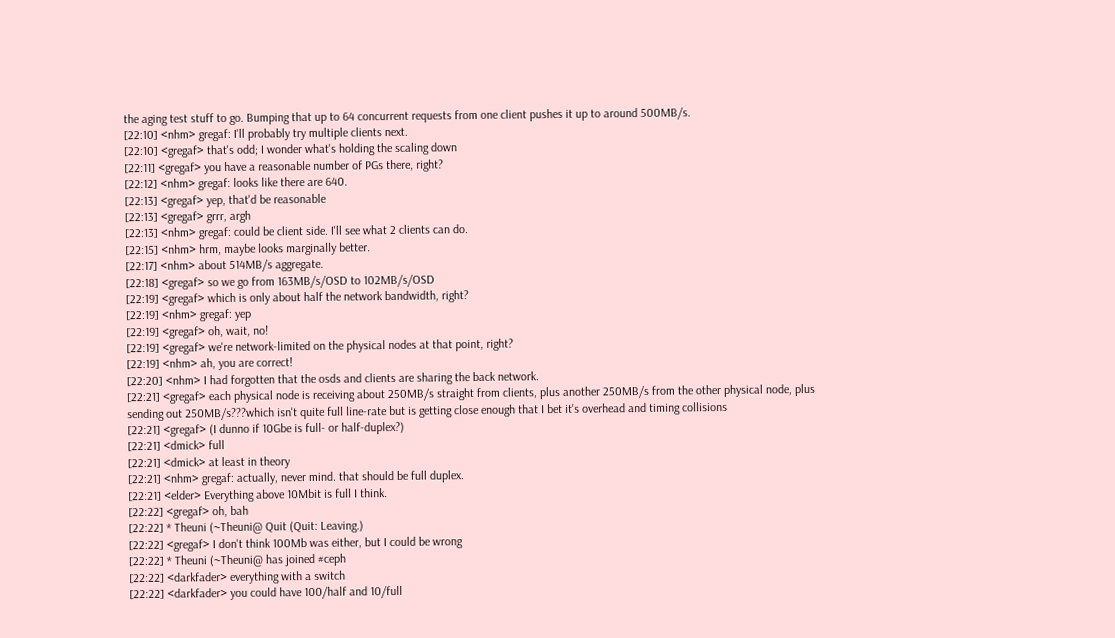the aging test stuff to go. Bumping that up to 64 concurrent requests from one client pushes it up to around 500MB/s.
[22:10] <nhm> gregaf: I'll probably try multiple clients next.
[22:10] <gregaf> that's odd; I wonder what's holding the scaling down
[22:11] <gregaf> you have a reasonable number of PGs there, right?
[22:12] <nhm> gregaf: looks like there are 640.
[22:13] <gregaf> yep, that'd be reasonable
[22:13] <gregaf> grrr, argh
[22:13] <nhm> gregaf: could be client side. I'll see what 2 clients can do.
[22:15] <nhm> hrm, maybe looks marginally better.
[22:17] <nhm> about 514MB/s aggregate.
[22:18] <gregaf> so we go from 163MB/s/OSD to 102MB/s/OSD
[22:19] <gregaf> which is only about half the network bandwidth, right?
[22:19] <nhm> gregaf: yep
[22:19] <gregaf> oh, wait, no!
[22:19] <gregaf> we're network-limited on the physical nodes at that point, right?
[22:19] <nhm> ah, you are correct!
[22:20] <nhm> I had forgotten that the osds and clients are sharing the back network.
[22:21] <gregaf> each physical node is receiving about 250MB/s straight from clients, plus another 250MB/s from the other physical node, plus sending out 250MB/s???which isn't quite full line-rate but is getting close enough that I bet it's overhead and timing collisions
[22:21] <gregaf> (I dunno if 10Gbe is full- or half-duplex?)
[22:21] <dmick> full
[22:21] <dmick> at least in theory
[22:21] <nhm> gregaf: actually, never mind. that should be full duplex.
[22:21] <elder> Everything above 10Mbit is full I think.
[22:22] <gregaf> oh, bah
[22:22] * Theuni (~Theuni@ Quit (Quit: Leaving.)
[22:22] <gregaf> I don't think 100Mb was either, but I could be wrong
[22:22] * Theuni (~Theuni@ has joined #ceph
[22:22] <darkfader> everything with a switch
[22:22] <darkfader> you could have 100/half and 10/full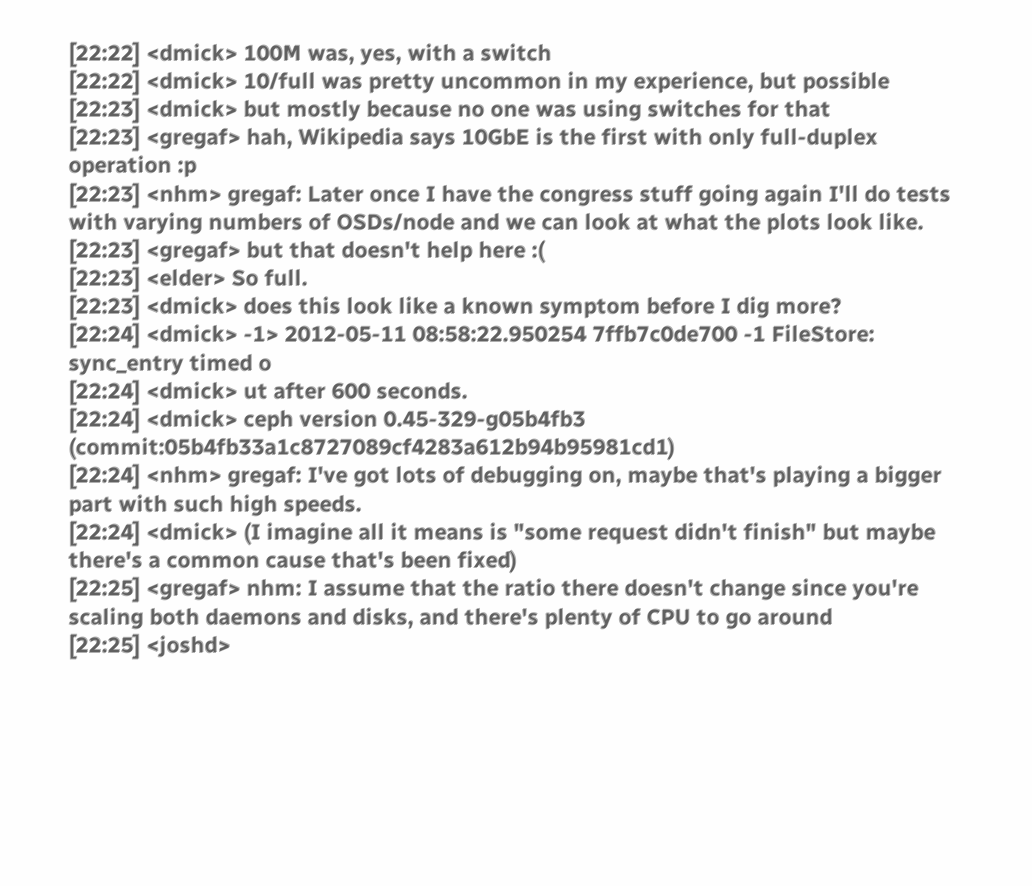[22:22] <dmick> 100M was, yes, with a switch
[22:22] <dmick> 10/full was pretty uncommon in my experience, but possible
[22:23] <dmick> but mostly because no one was using switches for that
[22:23] <gregaf> hah, Wikipedia says 10GbE is the first with only full-duplex operation :p
[22:23] <nhm> gregaf: Later once I have the congress stuff going again I'll do tests with varying numbers of OSDs/node and we can look at what the plots look like.
[22:23] <gregaf> but that doesn't help here :(
[22:23] <elder> So full.
[22:23] <dmick> does this look like a known symptom before I dig more?
[22:24] <dmick> -1> 2012-05-11 08:58:22.950254 7ffb7c0de700 -1 FileStore: sync_entry timed o
[22:24] <dmick> ut after 600 seconds.
[22:24] <dmick> ceph version 0.45-329-g05b4fb3 (commit:05b4fb33a1c8727089cf4283a612b94b95981cd1)
[22:24] <nhm> gregaf: I've got lots of debugging on, maybe that's playing a bigger part with such high speeds.
[22:24] <dmick> (I imagine all it means is "some request didn't finish" but maybe there's a common cause that's been fixed)
[22:25] <gregaf> nhm: I assume that the ratio there doesn't change since you're scaling both daemons and disks, and there's plenty of CPU to go around
[22:25] <joshd>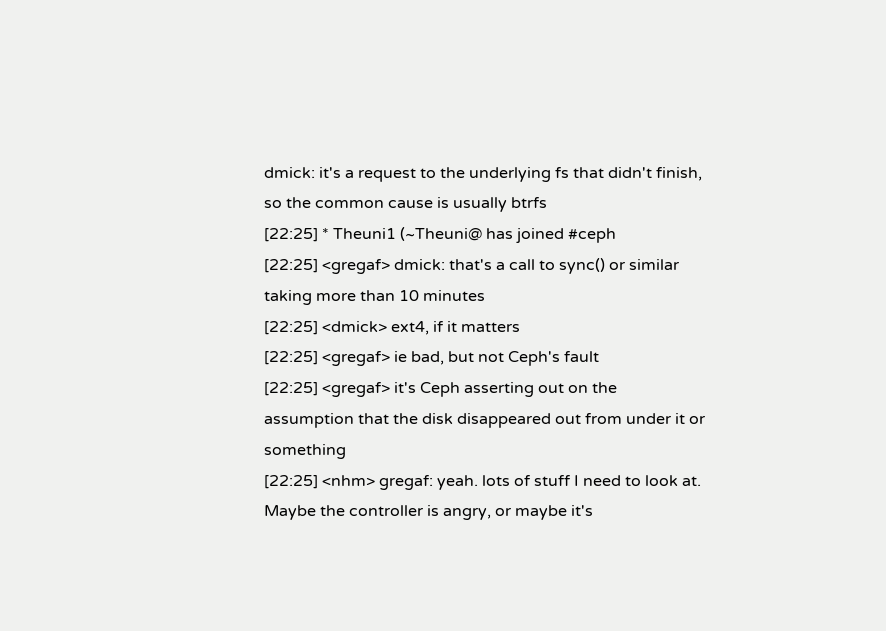dmick: it's a request to the underlying fs that didn't finish, so the common cause is usually btrfs
[22:25] * Theuni1 (~Theuni@ has joined #ceph
[22:25] <gregaf> dmick: that's a call to sync() or similar taking more than 10 minutes
[22:25] <dmick> ext4, if it matters
[22:25] <gregaf> ie bad, but not Ceph's fault
[22:25] <gregaf> it's Ceph asserting out on the assumption that the disk disappeared out from under it or something
[22:25] <nhm> gregaf: yeah. lots of stuff I need to look at. Maybe the controller is angry, or maybe it's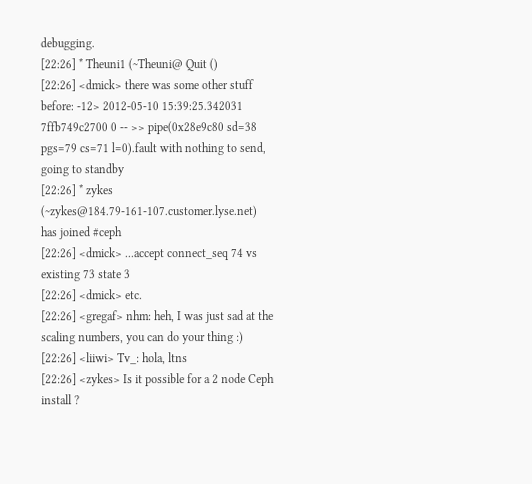debugging.
[22:26] * Theuni1 (~Theuni@ Quit ()
[22:26] <dmick> there was some other stuff before: -12> 2012-05-10 15:39:25.342031 7ffb749c2700 0 -- >> pipe(0x28e9c80 sd=38 pgs=79 cs=71 l=0).fault with nothing to send, going to standby
[22:26] * zykes (~zykes@184.79-161-107.customer.lyse.net) has joined #ceph
[22:26] <dmick> ...accept connect_seq 74 vs existing 73 state 3
[22:26] <dmick> etc.
[22:26] <gregaf> nhm: heh, I was just sad at the scaling numbers, you can do your thing :)
[22:26] <liiwi> Tv_: hola, ltns
[22:26] <zykes> Is it possible for a 2 node Ceph install ?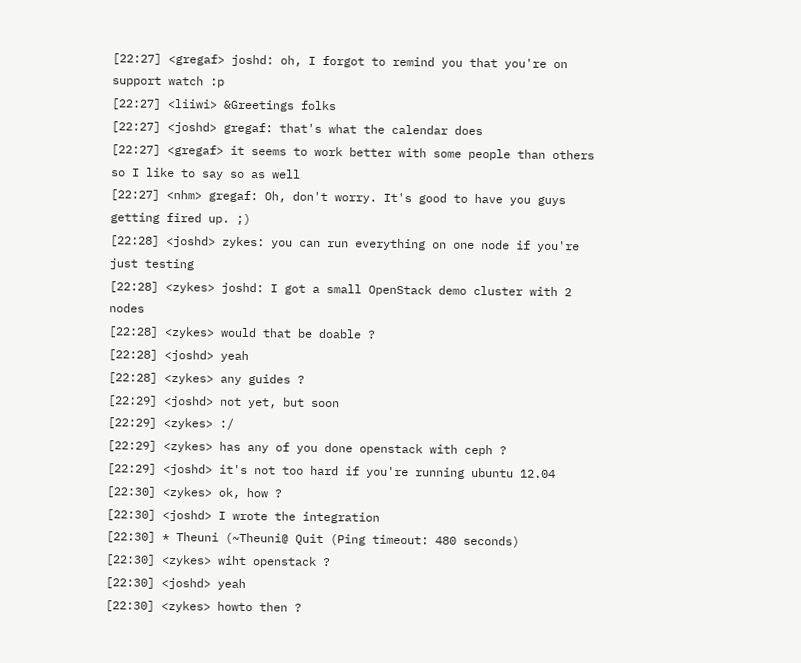[22:27] <gregaf> joshd: oh, I forgot to remind you that you're on support watch :p
[22:27] <liiwi> &Greetings folks
[22:27] <joshd> gregaf: that's what the calendar does
[22:27] <gregaf> it seems to work better with some people than others so I like to say so as well
[22:27] <nhm> gregaf: Oh, don't worry. It's good to have you guys getting fired up. ;)
[22:28] <joshd> zykes: you can run everything on one node if you're just testing
[22:28] <zykes> joshd: I got a small OpenStack demo cluster with 2 nodes
[22:28] <zykes> would that be doable ?
[22:28] <joshd> yeah
[22:28] <zykes> any guides ?
[22:29] <joshd> not yet, but soon
[22:29] <zykes> :/
[22:29] <zykes> has any of you done openstack with ceph ?
[22:29] <joshd> it's not too hard if you're running ubuntu 12.04
[22:30] <zykes> ok, how ?
[22:30] <joshd> I wrote the integration
[22:30] * Theuni (~Theuni@ Quit (Ping timeout: 480 seconds)
[22:30] <zykes> wiht openstack ?
[22:30] <joshd> yeah
[22:30] <zykes> howto then ?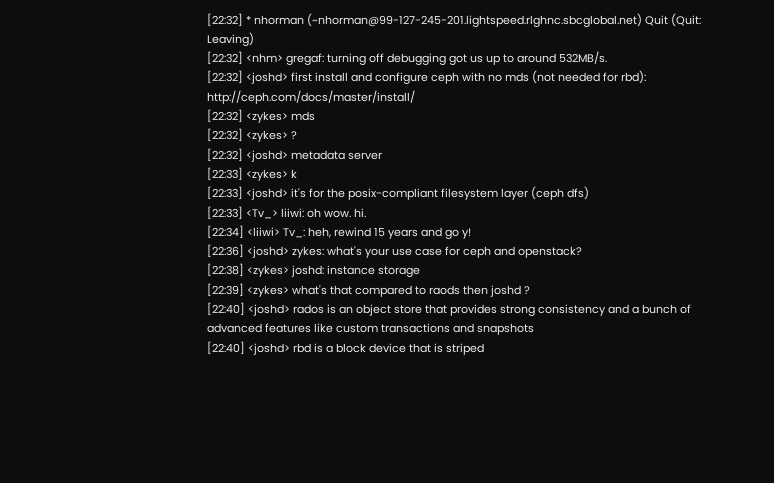[22:32] * nhorman (~nhorman@99-127-245-201.lightspeed.rlghnc.sbcglobal.net) Quit (Quit: Leaving)
[22:32] <nhm> gregaf: turning off debugging got us up to around 532MB/s.
[22:32] <joshd> first install and configure ceph with no mds (not needed for rbd): http://ceph.com/docs/master/install/
[22:32] <zykes> mds
[22:32] <zykes> ?
[22:32] <joshd> metadata server
[22:33] <zykes> k
[22:33] <joshd> it's for the posix-compliant filesystem layer (ceph dfs)
[22:33] <Tv_> liiwi: oh wow. hi.
[22:34] <liiwi> Tv_: heh, rewind 15 years and go y!
[22:36] <joshd> zykes: what's your use case for ceph and openstack?
[22:38] <zykes> joshd: instance storage
[22:39] <zykes> what's that compared to raods then joshd ?
[22:40] <joshd> rados is an object store that provides strong consistency and a bunch of advanced features like custom transactions and snapshots
[22:40] <joshd> rbd is a block device that is striped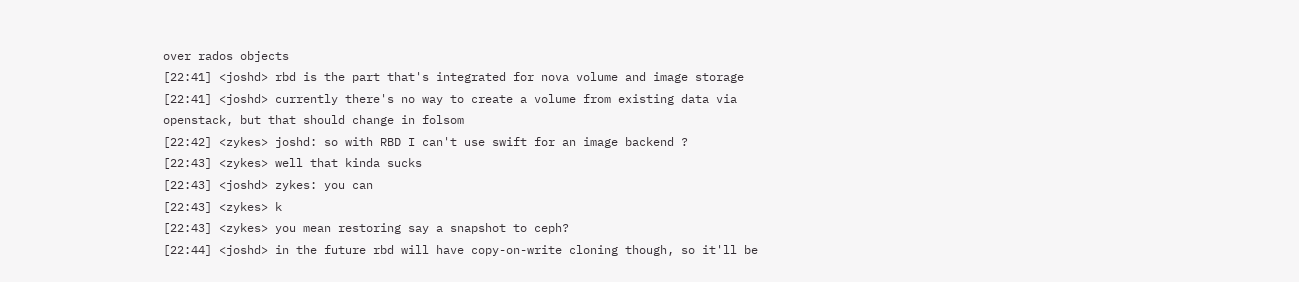over rados objects
[22:41] <joshd> rbd is the part that's integrated for nova volume and image storage
[22:41] <joshd> currently there's no way to create a volume from existing data via openstack, but that should change in folsom
[22:42] <zykes> joshd: so with RBD I can't use swift for an image backend ?
[22:43] <zykes> well that kinda sucks
[22:43] <joshd> zykes: you can
[22:43] <zykes> k
[22:43] <zykes> you mean restoring say a snapshot to ceph?
[22:44] <joshd> in the future rbd will have copy-on-write cloning though, so it'll be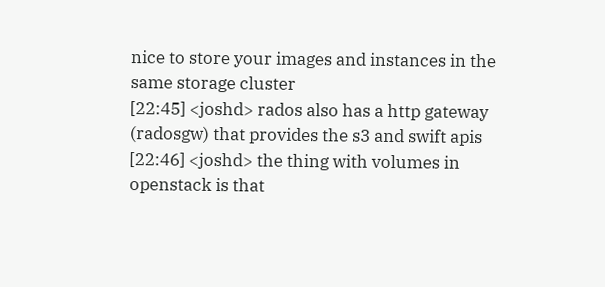nice to store your images and instances in the same storage cluster
[22:45] <joshd> rados also has a http gateway (radosgw) that provides the s3 and swift apis
[22:46] <joshd> the thing with volumes in openstack is that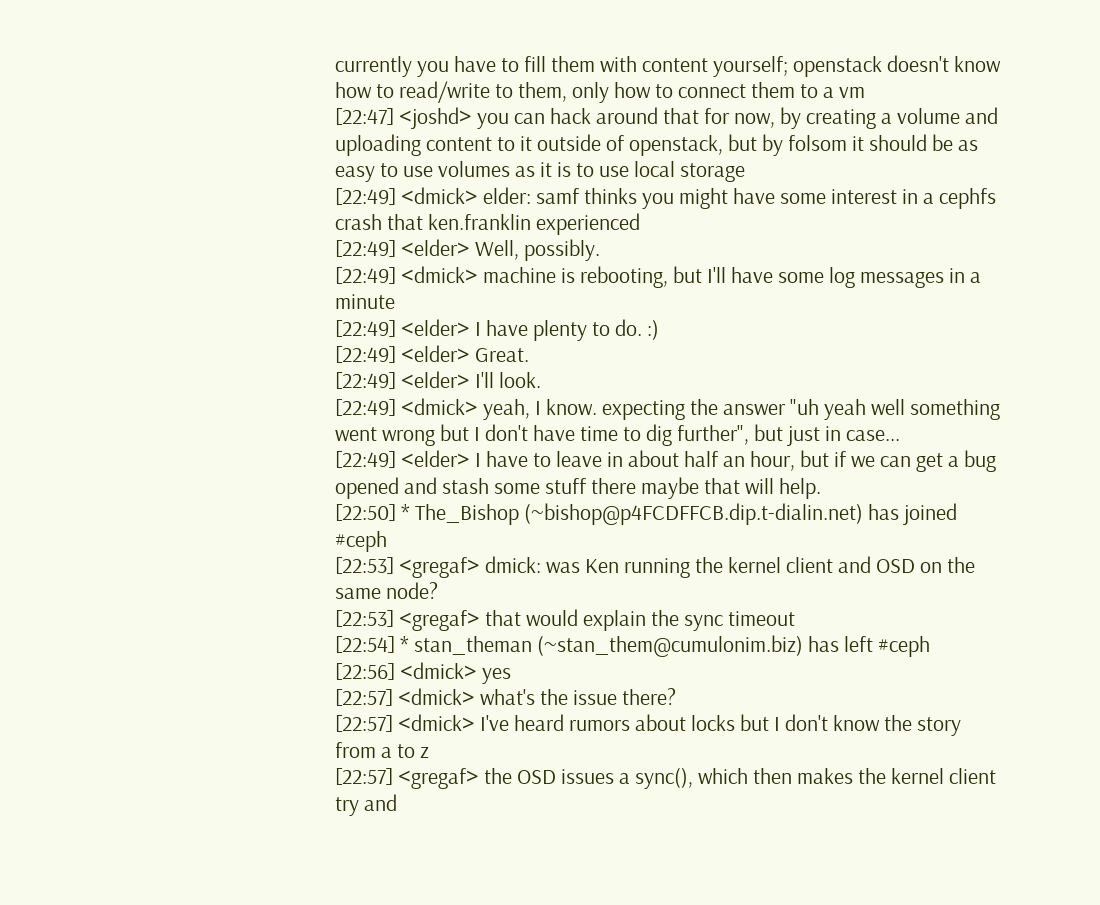currently you have to fill them with content yourself; openstack doesn't know how to read/write to them, only how to connect them to a vm
[22:47] <joshd> you can hack around that for now, by creating a volume and uploading content to it outside of openstack, but by folsom it should be as easy to use volumes as it is to use local storage
[22:49] <dmick> elder: samf thinks you might have some interest in a cephfs crash that ken.franklin experienced
[22:49] <elder> Well, possibly.
[22:49] <dmick> machine is rebooting, but I'll have some log messages in a minute
[22:49] <elder> I have plenty to do. :)
[22:49] <elder> Great.
[22:49] <elder> I'll look.
[22:49] <dmick> yeah, I know. expecting the answer "uh yeah well something went wrong but I don't have time to dig further", but just in case...
[22:49] <elder> I have to leave in about half an hour, but if we can get a bug opened and stash some stuff there maybe that will help.
[22:50] * The_Bishop (~bishop@p4FCDFFCB.dip.t-dialin.net) has joined #ceph
[22:53] <gregaf> dmick: was Ken running the kernel client and OSD on the same node?
[22:53] <gregaf> that would explain the sync timeout
[22:54] * stan_theman (~stan_them@cumulonim.biz) has left #ceph
[22:56] <dmick> yes
[22:57] <dmick> what's the issue there?
[22:57] <dmick> I've heard rumors about locks but I don't know the story from a to z
[22:57] <gregaf> the OSD issues a sync(), which then makes the kernel client try and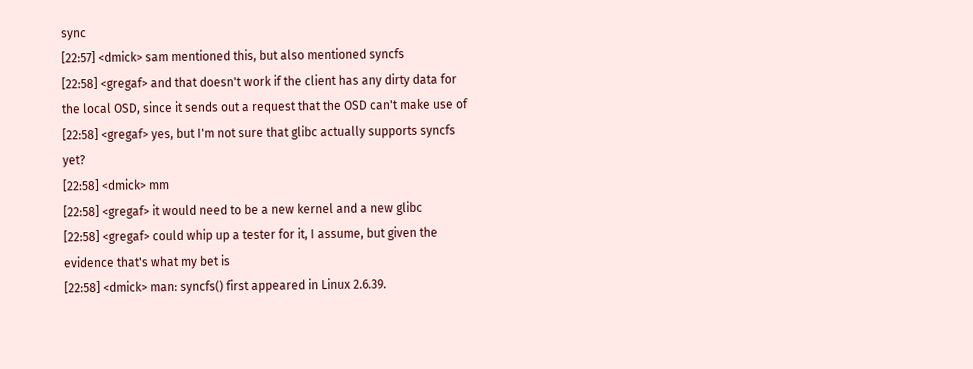sync
[22:57] <dmick> sam mentioned this, but also mentioned syncfs
[22:58] <gregaf> and that doesn't work if the client has any dirty data for the local OSD, since it sends out a request that the OSD can't make use of
[22:58] <gregaf> yes, but I'm not sure that glibc actually supports syncfs yet?
[22:58] <dmick> mm
[22:58] <gregaf> it would need to be a new kernel and a new glibc
[22:58] <gregaf> could whip up a tester for it, I assume, but given the evidence that's what my bet is
[22:58] <dmick> man: syncfs() first appeared in Linux 2.6.39.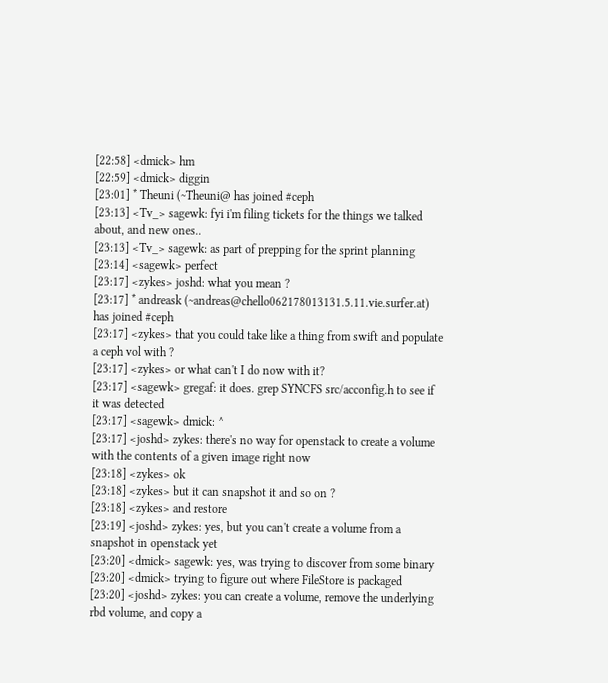[22:58] <dmick> hm
[22:59] <dmick> diggin
[23:01] * Theuni (~Theuni@ has joined #ceph
[23:13] <Tv_> sagewk: fyi i'm filing tickets for the things we talked about, and new ones..
[23:13] <Tv_> sagewk: as part of prepping for the sprint planning
[23:14] <sagewk> perfect
[23:17] <zykes> joshd: what you mean ?
[23:17] * andreask (~andreas@chello062178013131.5.11.vie.surfer.at) has joined #ceph
[23:17] <zykes> that you could take like a thing from swift and populate a ceph vol with ?
[23:17] <zykes> or what can't I do now with it?
[23:17] <sagewk> gregaf: it does. grep SYNCFS src/acconfig.h to see if it was detected
[23:17] <sagewk> dmick: ^
[23:17] <joshd> zykes: there's no way for openstack to create a volume with the contents of a given image right now
[23:18] <zykes> ok
[23:18] <zykes> but it can snapshot it and so on ?
[23:18] <zykes> and restore
[23:19] <joshd> zykes: yes, but you can't create a volume from a snapshot in openstack yet
[23:20] <dmick> sagewk: yes, was trying to discover from some binary
[23:20] <dmick> trying to figure out where FileStore is packaged
[23:20] <joshd> zykes: you can create a volume, remove the underlying rbd volume, and copy a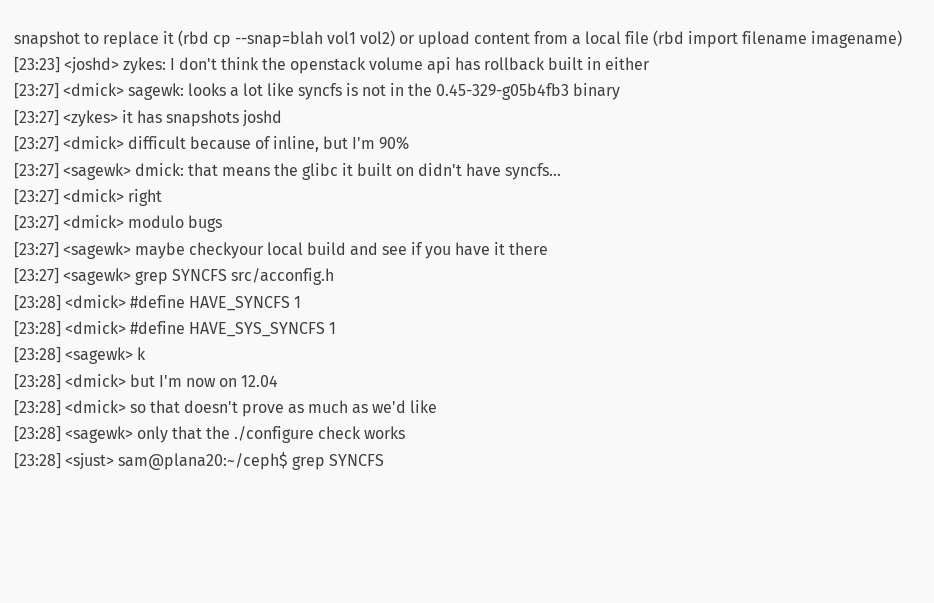snapshot to replace it (rbd cp --snap=blah vol1 vol2) or upload content from a local file (rbd import filename imagename)
[23:23] <joshd> zykes: I don't think the openstack volume api has rollback built in either
[23:27] <dmick> sagewk: looks a lot like syncfs is not in the 0.45-329-g05b4fb3 binary
[23:27] <zykes> it has snapshots joshd
[23:27] <dmick> difficult because of inline, but I'm 90%
[23:27] <sagewk> dmick: that means the glibc it built on didn't have syncfs...
[23:27] <dmick> right
[23:27] <dmick> modulo bugs
[23:27] <sagewk> maybe checkyour local build and see if you have it there
[23:27] <sagewk> grep SYNCFS src/acconfig.h
[23:28] <dmick> #define HAVE_SYNCFS 1
[23:28] <dmick> #define HAVE_SYS_SYNCFS 1
[23:28] <sagewk> k
[23:28] <dmick> but I'm now on 12.04
[23:28] <dmick> so that doesn't prove as much as we'd like
[23:28] <sagewk> only that the ./configure check works
[23:28] <sjust> sam@plana20:~/ceph$ grep SYNCFS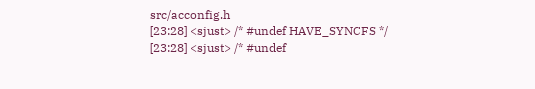src/acconfig.h
[23:28] <sjust> /* #undef HAVE_SYNCFS */
[23:28] <sjust> /* #undef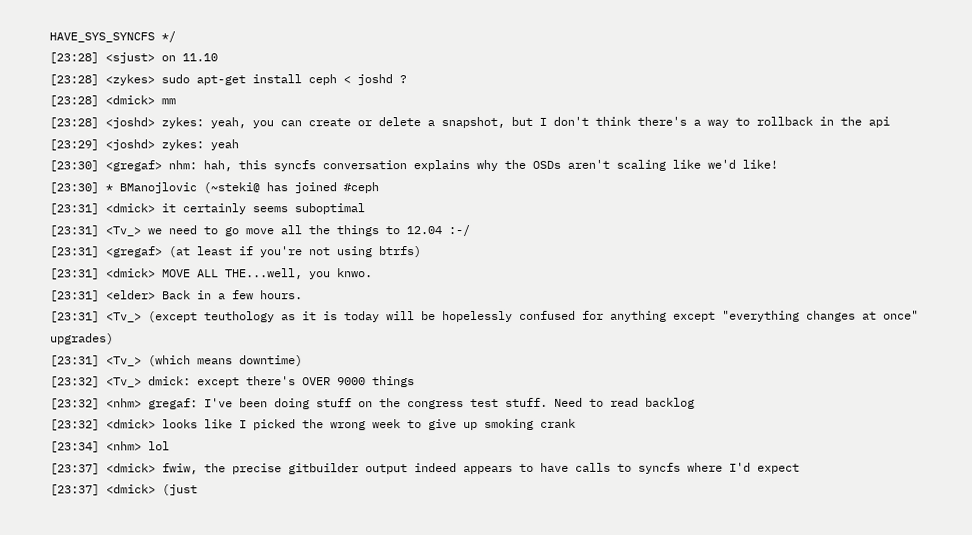HAVE_SYS_SYNCFS */
[23:28] <sjust> on 11.10
[23:28] <zykes> sudo apt-get install ceph < joshd ?
[23:28] <dmick> mm
[23:28] <joshd> zykes: yeah, you can create or delete a snapshot, but I don't think there's a way to rollback in the api
[23:29] <joshd> zykes: yeah
[23:30] <gregaf> nhm: hah, this syncfs conversation explains why the OSDs aren't scaling like we'd like!
[23:30] * BManojlovic (~steki@ has joined #ceph
[23:31] <dmick> it certainly seems suboptimal
[23:31] <Tv_> we need to go move all the things to 12.04 :-/
[23:31] <gregaf> (at least if you're not using btrfs)
[23:31] <dmick> MOVE ALL THE...well, you knwo.
[23:31] <elder> Back in a few hours.
[23:31] <Tv_> (except teuthology as it is today will be hopelessly confused for anything except "everything changes at once" upgrades)
[23:31] <Tv_> (which means downtime)
[23:32] <Tv_> dmick: except there's OVER 9000 things
[23:32] <nhm> gregaf: I've been doing stuff on the congress test stuff. Need to read backlog
[23:32] <dmick> looks like I picked the wrong week to give up smoking crank
[23:34] <nhm> lol
[23:37] <dmick> fwiw, the precise gitbuilder output indeed appears to have calls to syncfs where I'd expect
[23:37] <dmick> (just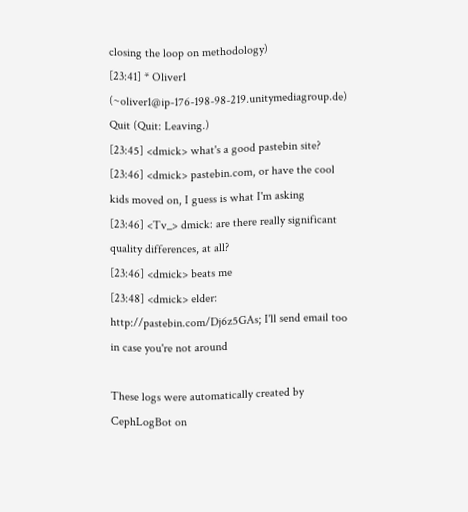closing the loop on methodology)
[23:41] * Oliver1 (~oliver1@ip-176-198-98-219.unitymediagroup.de) Quit (Quit: Leaving.)
[23:45] <dmick> what's a good pastebin site?
[23:46] <dmick> pastebin.com, or have the cool kids moved on, I guess is what I'm asking
[23:46] <Tv_> dmick: are there really significant quality differences, at all?
[23:46] <dmick> beats me
[23:48] <dmick> elder: http://pastebin.com/Dj6z5GAs; I'll send email too in case you're not around

These logs were automatically created by CephLogBot on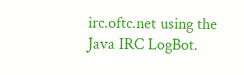irc.oftc.net using the Java IRC LogBot.